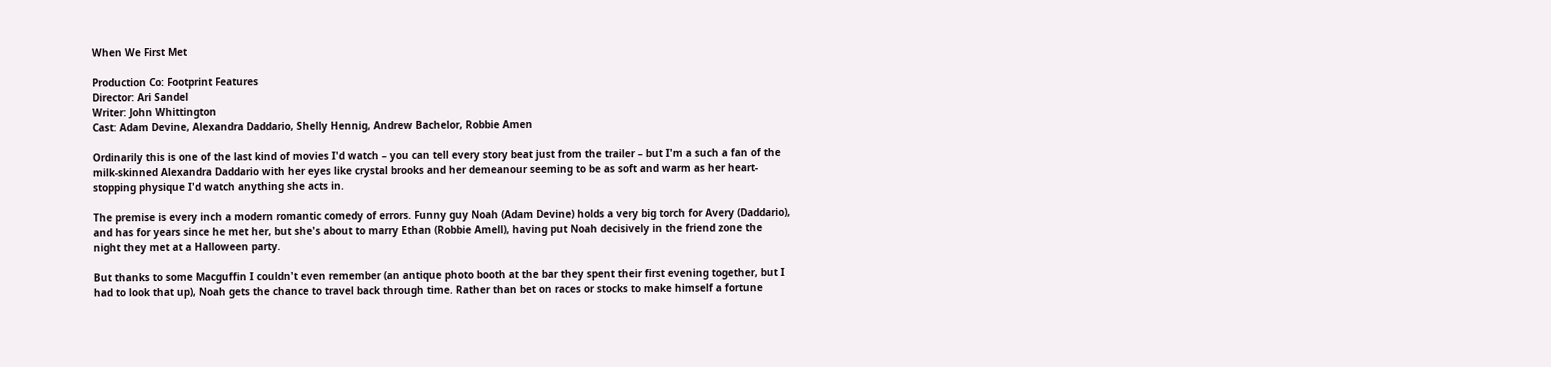When We First Met

Production Co: Footprint Features
Director: Ari Sandel
Writer: John Whittington
Cast: Adam Devine, Alexandra Daddario, Shelly Hennig, Andrew Bachelor, Robbie Amen

Ordinarily this is one of the last kind of movies I'd watch – you can tell every story beat just from the trailer – but I'm a such a fan of the milk-skinned Alexandra Daddario with her eyes like crystal brooks and her demeanour seeming to be as soft and warm as her heart-stopping physique I'd watch anything she acts in.

The premise is every inch a modern romantic comedy of errors. Funny guy Noah (Adam Devine) holds a very big torch for Avery (Daddario), and has for years since he met her, but she's about to marry Ethan (Robbie Amell), having put Noah decisively in the friend zone the night they met at a Halloween party.

But thanks to some Macguffin I couldn't even remember (an antique photo booth at the bar they spent their first evening together, but I had to look that up), Noah gets the chance to travel back through time. Rather than bet on races or stocks to make himself a fortune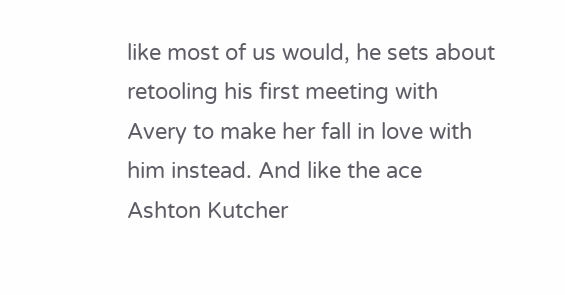like most of us would, he sets about retooling his first meeting with Avery to make her fall in love with him instead. And like the ace Ashton Kutcher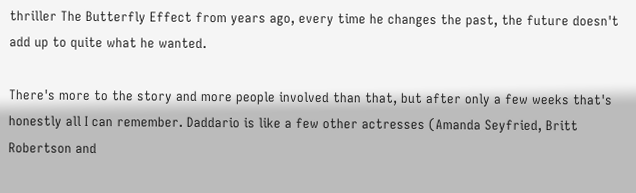thriller The Butterfly Effect from years ago, every time he changes the past, the future doesn't add up to quite what he wanted.

There's more to the story and more people involved than that, but after only a few weeks that's honestly all I can remember. Daddario is like a few other actresses (Amanda Seyfried, Britt Robertson and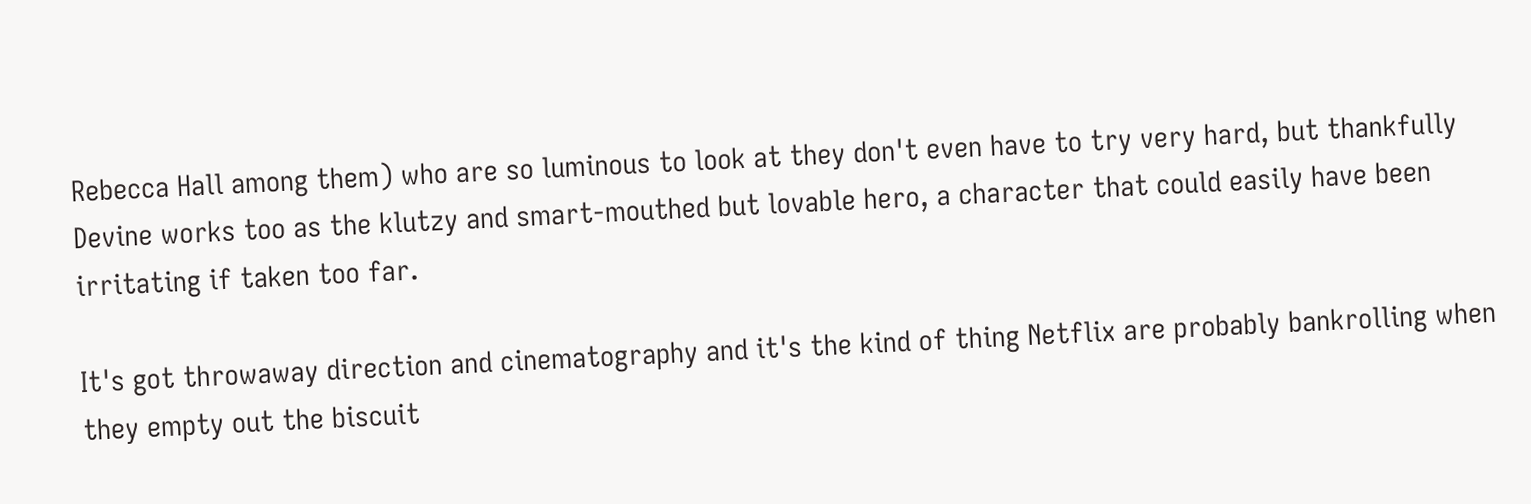Rebecca Hall among them) who are so luminous to look at they don't even have to try very hard, but thankfully Devine works too as the klutzy and smart-mouthed but lovable hero, a character that could easily have been irritating if taken too far.

It's got throwaway direction and cinematography and it's the kind of thing Netflix are probably bankrolling when they empty out the biscuit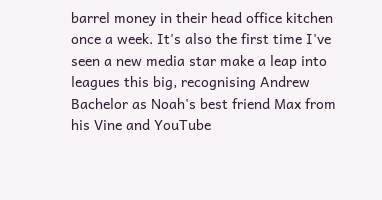barrel money in their head office kitchen once a week. It's also the first time I've seen a new media star make a leap into leagues this big, recognising Andrew Bachelor as Noah's best friend Max from his Vine and YouTube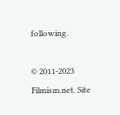following.

© 2011-2023 Filmism.net. Site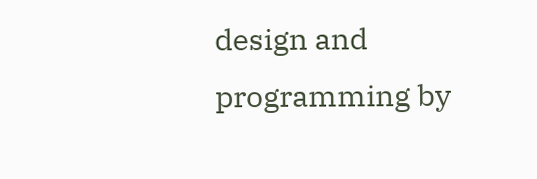design and programming by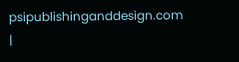psipublishinganddesign.com |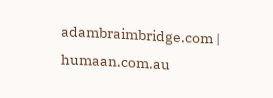adambraimbridge.com | humaan.com.au